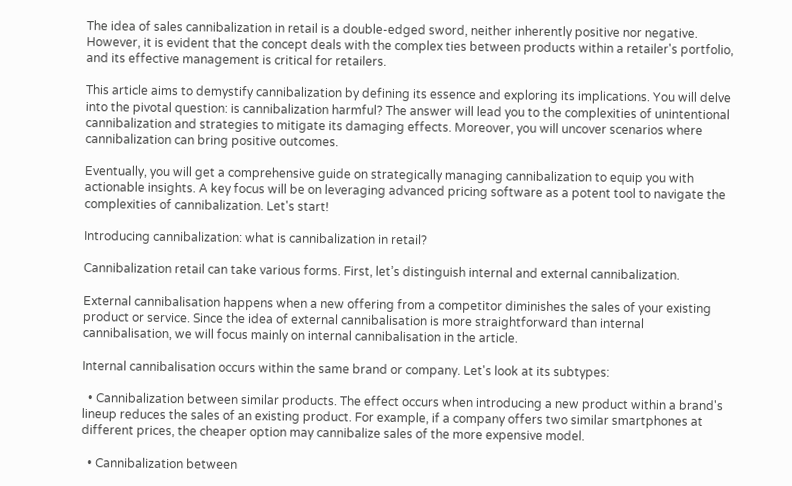The idea of sales cannibalization in retail is a double-edged sword, neither inherently positive nor negative. However, it is evident that the concept deals with the complex ties between products within a retailer's portfolio, and its effective management is critical for retailers.

This article aims to demystify cannibalization by defining its essence and exploring its implications. You will delve into the pivotal question: is cannibalization harmful? The answer will lead you to the complexities of unintentional cannibalization and strategies to mitigate its damaging effects. Moreover, you will uncover scenarios where cannibalization can bring positive outcomes.

Eventually, you will get a comprehensive guide on strategically managing cannibalization to equip you with actionable insights. A key focus will be on leveraging advanced pricing software as a potent tool to navigate the complexities of cannibalization. Let's start!

Introducing cannibalization: what is cannibalization in retail?

Cannibalization retail can take various forms. First, let’s distinguish internal and external cannibalization.

External cannibalisation happens when a new offering from a competitor diminishes the sales of your existing product or service. Since the idea of external cannibalisation is more straightforward than internal cannibalisation, we will focus mainly on internal cannibalisation in the article.

Internal cannibalisation occurs within the same brand or company. Let's look at its subtypes:

  • Cannibalization between similar products. The effect occurs when introducing a new product within a brand's lineup reduces the sales of an existing product. For example, if a company offers two similar smartphones at different prices, the cheaper option may cannibalize sales of the more expensive model.

  • Cannibalization between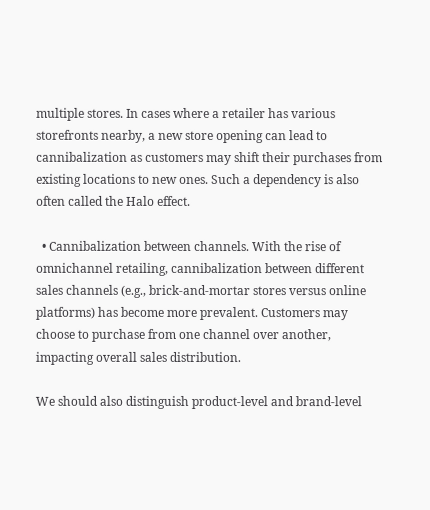multiple stores. In cases where a retailer has various storefronts nearby, a new store opening can lead to cannibalization as customers may shift their purchases from existing locations to new ones. Such a dependency is also often called the Halo effect.

  • Cannibalization between channels. With the rise of omnichannel retailing, cannibalization between different sales channels (e.g., brick-and-mortar stores versus online platforms) has become more prevalent. Customers may choose to purchase from one channel over another, impacting overall sales distribution.

We should also distinguish product-level and brand-level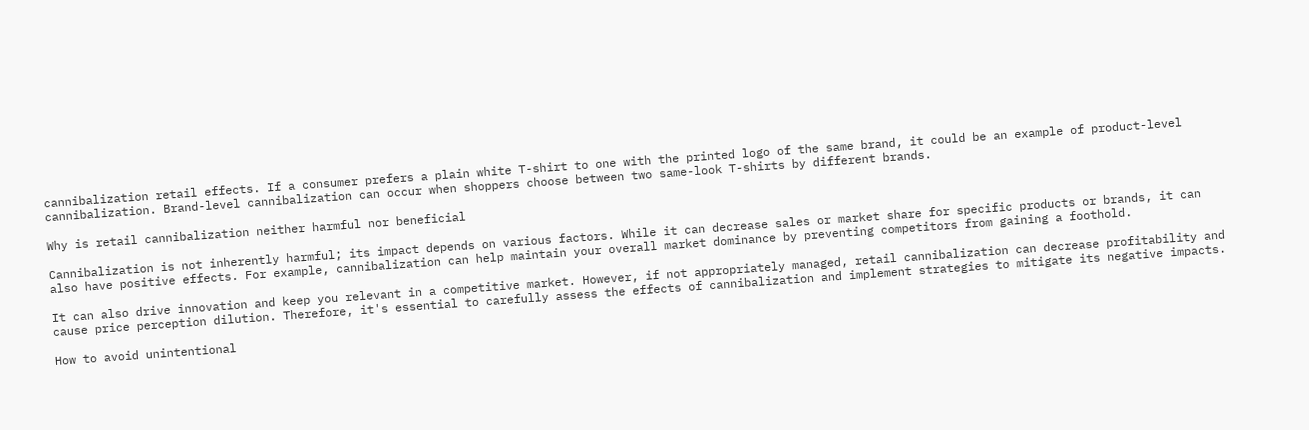cannibalization retail effects. If a consumer prefers a plain white T-shirt to one with the printed logo of the same brand, it could be an example of product-level cannibalization. Brand-level cannibalization can occur when shoppers choose between two same-look T-shirts by different brands.

Why is retail cannibalization neither harmful nor beneficial

Cannibalization is not inherently harmful; its impact depends on various factors. While it can decrease sales or market share for specific products or brands, it can also have positive effects. For example, cannibalization can help maintain your overall market dominance by preventing competitors from gaining a foothold.

It can also drive innovation and keep you relevant in a competitive market. However, if not appropriately managed, retail cannibalization can decrease profitability and cause price perception dilution. Therefore, it's essential to carefully assess the effects of cannibalization and implement strategies to mitigate its negative impacts.

How to avoid unintentional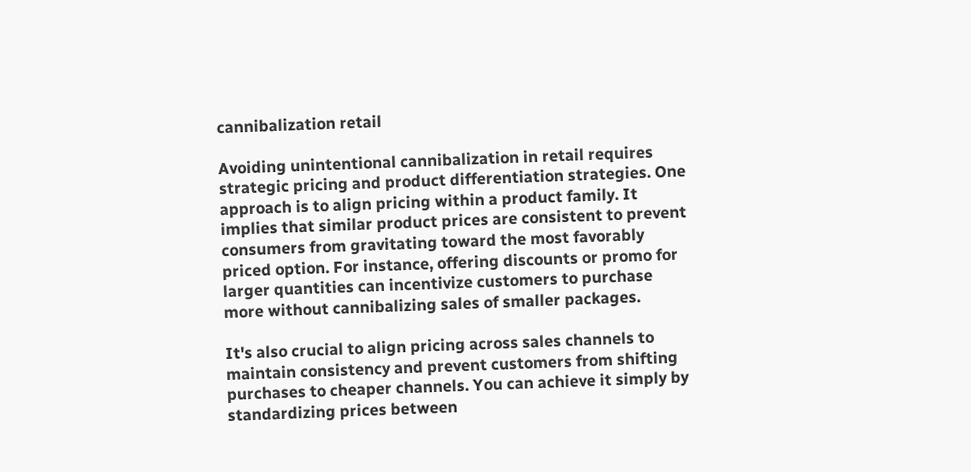cannibalization retail

Avoiding unintentional cannibalization in retail requires strategic pricing and product differentiation strategies. One approach is to align pricing within a product family. It implies that similar product prices are consistent to prevent consumers from gravitating toward the most favorably priced option. For instance, offering discounts or promo for larger quantities can incentivize customers to purchase more without cannibalizing sales of smaller packages.

It's also crucial to align pricing across sales channels to maintain consistency and prevent customers from shifting purchases to cheaper channels. You can achieve it simply by standardizing prices between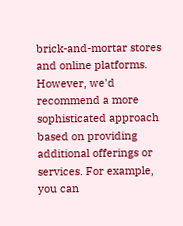brick-and-mortar stores and online platforms. However, we'd recommend a more sophisticated approach based on providing additional offerings or services. For example, you can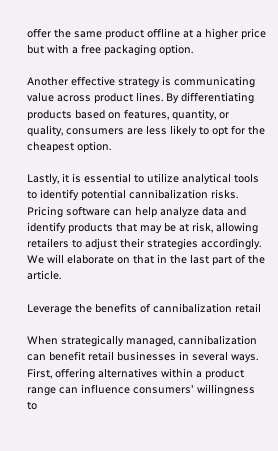offer the same product offline at a higher price but with a free packaging option.

Another effective strategy is communicating value across product lines. By differentiating products based on features, quantity, or quality, consumers are less likely to opt for the cheapest option.

Lastly, it is essential to utilize analytical tools to identify potential cannibalization risks. Pricing software can help analyze data and identify products that may be at risk, allowing retailers to adjust their strategies accordingly. We will elaborate on that in the last part of the article.

Leverage the benefits of cannibalization retail

When strategically managed, cannibalization can benefit retail businesses in several ways. First, offering alternatives within a product range can influence consumers' willingness to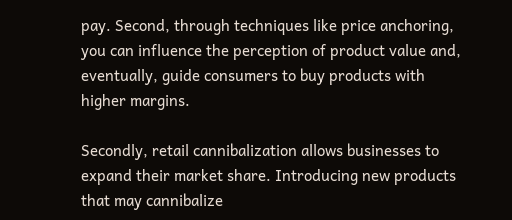pay. Second, through techniques like price anchoring, you can influence the perception of product value and, eventually, guide consumers to buy products with higher margins.

Secondly, retail cannibalization allows businesses to expand their market share. Introducing new products that may cannibalize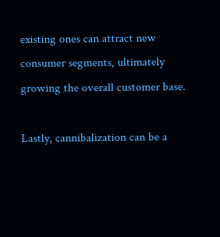existing ones can attract new consumer segments, ultimately growing the overall customer base.

Lastly, cannibalization can be a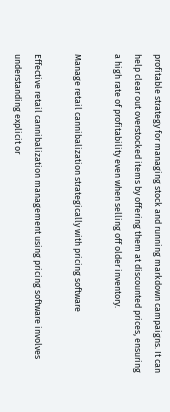profitable strategy for managing stock and running markdown campaigns. It can help clear out overstocked items by offering them at discounted prices, ensuring a high rate of profitability even when selling off older inventory.

Manage retail cannibalization strategically with pricing software

Effective retail cannibalization management using pricing software involves understanding explicit or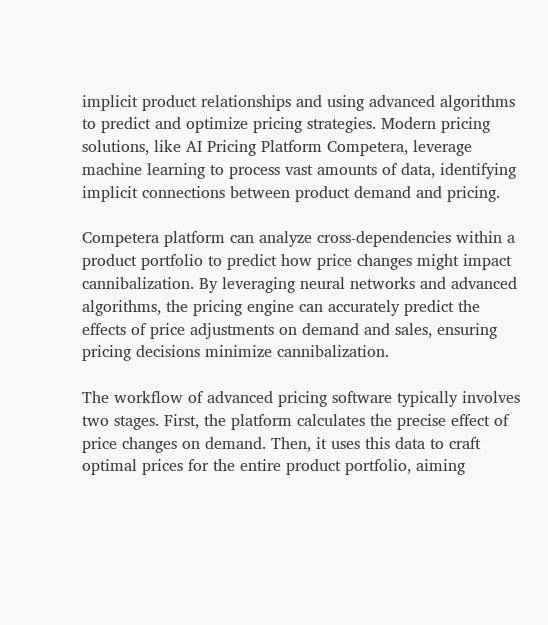implicit product relationships and using advanced algorithms to predict and optimize pricing strategies. Modern pricing solutions, like AI Pricing Platform Competera, leverage machine learning to process vast amounts of data, identifying implicit connections between product demand and pricing.

Competera platform can analyze cross-dependencies within a product portfolio to predict how price changes might impact cannibalization. By leveraging neural networks and advanced algorithms, the pricing engine can accurately predict the effects of price adjustments on demand and sales, ensuring pricing decisions minimize cannibalization.

The workflow of advanced pricing software typically involves two stages. First, the platform calculates the precise effect of price changes on demand. Then, it uses this data to craft optimal prices for the entire product portfolio, aiming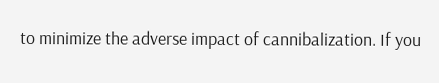to minimize the adverse impact of cannibalization. If you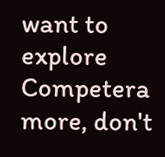want to explore Competera more, don't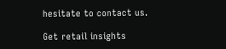hesitate to contact us.

Get retail insights